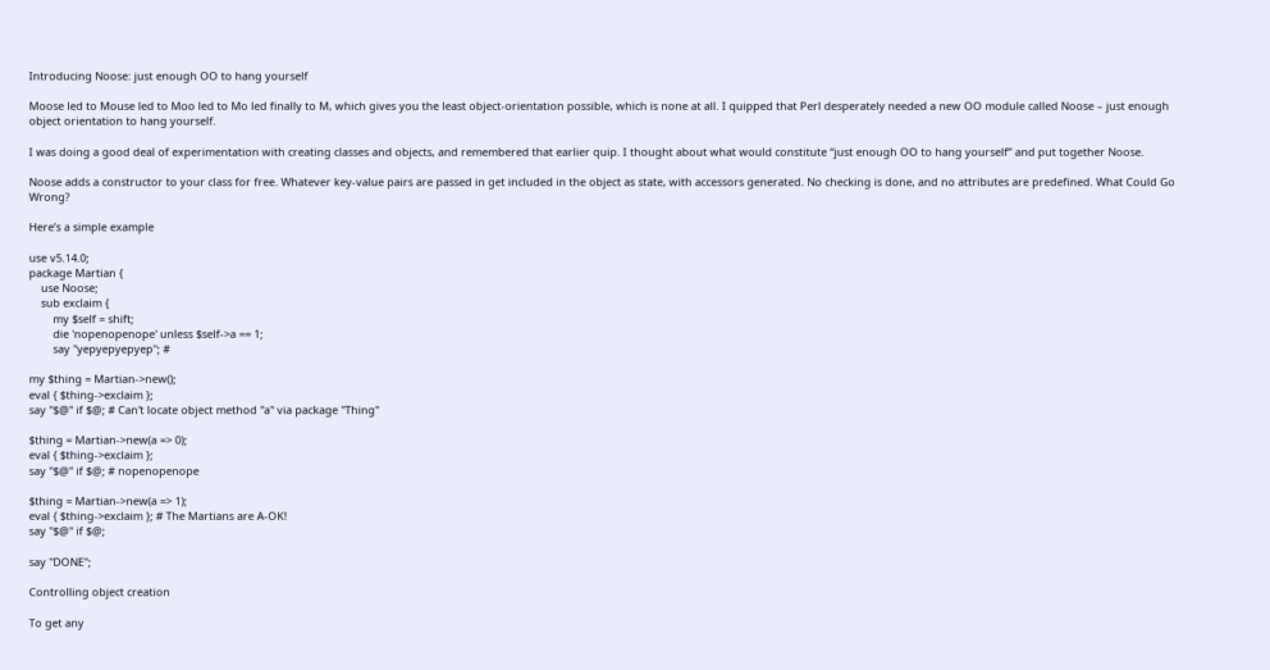Introducing Noose: just enough OO to hang yourself

Moose led to Mouse led to Moo led to Mo led finally to M, which gives you the least object-orientation possible, which is none at all. I quipped that Perl desperately needed a new OO module called Noose – just enough object orientation to hang yourself.

I was doing a good deal of experimentation with creating classes and objects, and remembered that earlier quip. I thought about what would constitute “just enough OO to hang yourself” and put together Noose.

Noose adds a constructor to your class for free. Whatever key-value pairs are passed in get included in the object as state, with accessors generated. No checking is done, and no attributes are predefined. What Could Go Wrong?

Here’s a simple example

use v5.14.0;
package Martian {
    use Noose;
    sub exclaim {
        my $self = shift;
        die 'nopenopenope' unless $self->a == 1;
        say "yepyepyepyep"; #

my $thing = Martian->new();
eval { $thing->exclaim };
say "$@" if $@; # Can't locate object method "a" via package "Thing"

$thing = Martian->new(a => 0);
eval { $thing->exclaim };
say "$@" if $@; # nopenopenope

$thing = Martian->new(a => 1);
eval { $thing->exclaim }; # The Martians are A-OK!
say "$@" if $@;

say "DONE";

Controlling object creation

To get any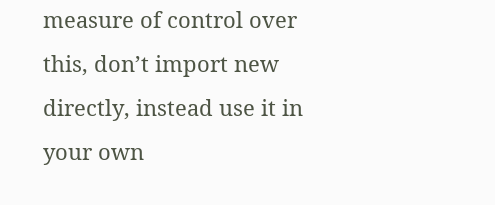measure of control over this, don’t import new directly, instead use it in your own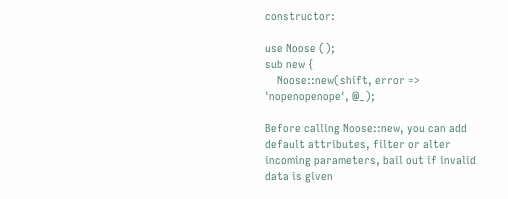constructor:

use Noose ();
sub new {
    Noose::new(shift, error => 'nopenopenope', @_);

Before calling Noose::new, you can add default attributes, filter or alter incoming parameters, bail out if invalid data is given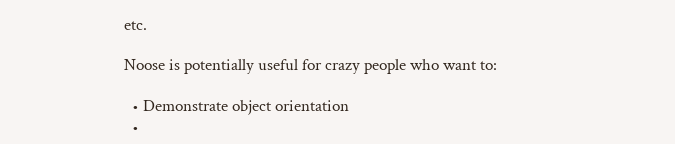etc.

Noose is potentially useful for crazy people who want to:

  • Demonstrate object orientation
  •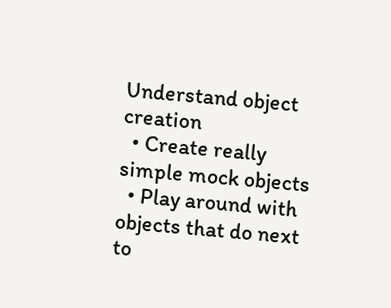Understand object creation
  • Create really simple mock objects
  • Play around with objects that do next to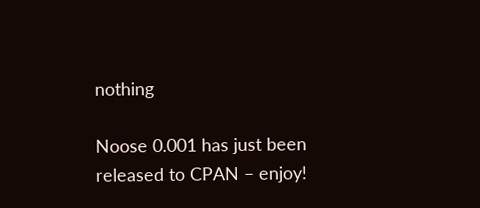nothing

Noose 0.001 has just been released to CPAN – enjoy!